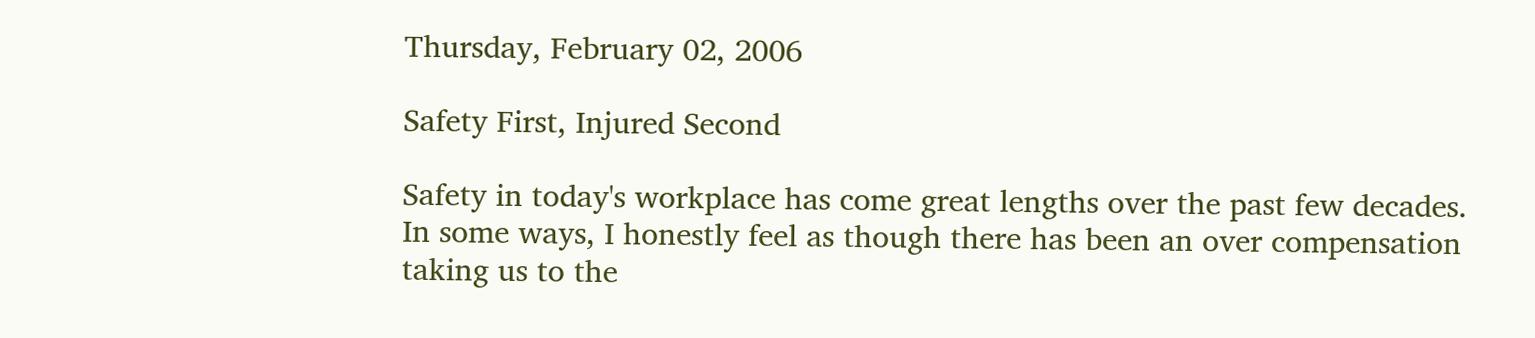Thursday, February 02, 2006

Safety First, Injured Second

Safety in today's workplace has come great lengths over the past few decades. In some ways, I honestly feel as though there has been an over compensation taking us to the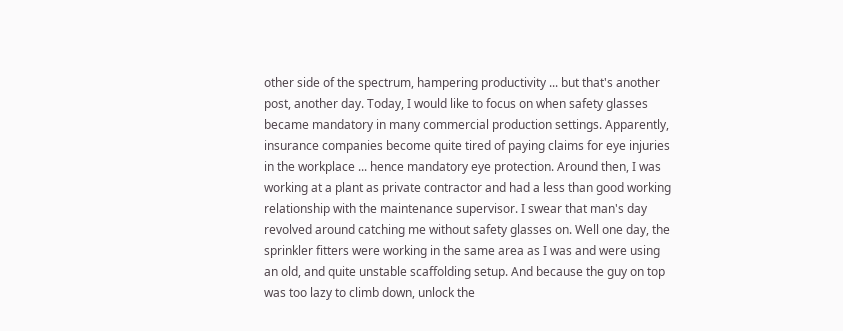other side of the spectrum, hampering productivity ... but that's another post, another day. Today, I would like to focus on when safety glasses became mandatory in many commercial production settings. Apparently, insurance companies become quite tired of paying claims for eye injuries in the workplace ... hence mandatory eye protection. Around then, I was working at a plant as private contractor and had a less than good working relationship with the maintenance supervisor. I swear that man's day revolved around catching me without safety glasses on. Well one day, the sprinkler fitters were working in the same area as I was and were using an old, and quite unstable scaffolding setup. And because the guy on top was too lazy to climb down, unlock the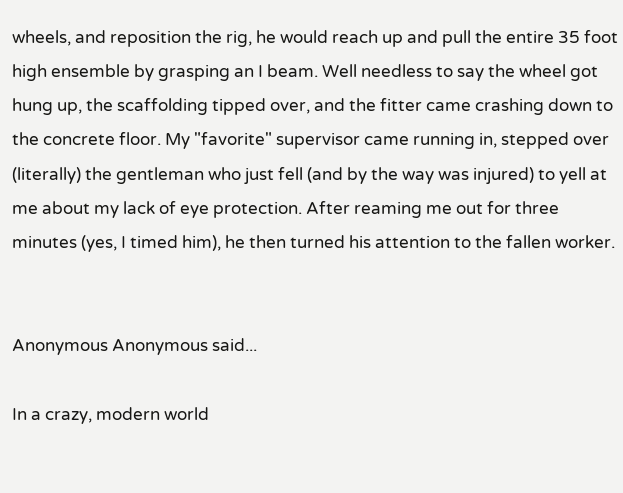wheels, and reposition the rig, he would reach up and pull the entire 35 foot high ensemble by grasping an I beam. Well needless to say the wheel got hung up, the scaffolding tipped over, and the fitter came crashing down to the concrete floor. My "favorite" supervisor came running in, stepped over (literally) the gentleman who just fell (and by the way was injured) to yell at me about my lack of eye protection. After reaming me out for three minutes (yes, I timed him), he then turned his attention to the fallen worker.


Anonymous Anonymous said...

In a crazy, modern world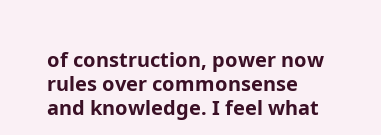of construction, power now rules over commonsense and knowledge. I feel what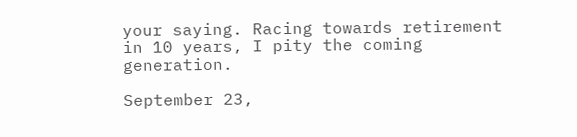your saying. Racing towards retirement in 10 years, I pity the coming generation.

September 23,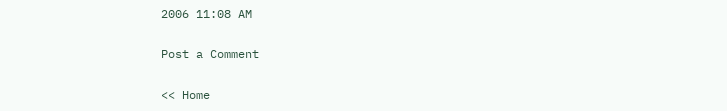2006 11:08 AM

Post a Comment

<< Home